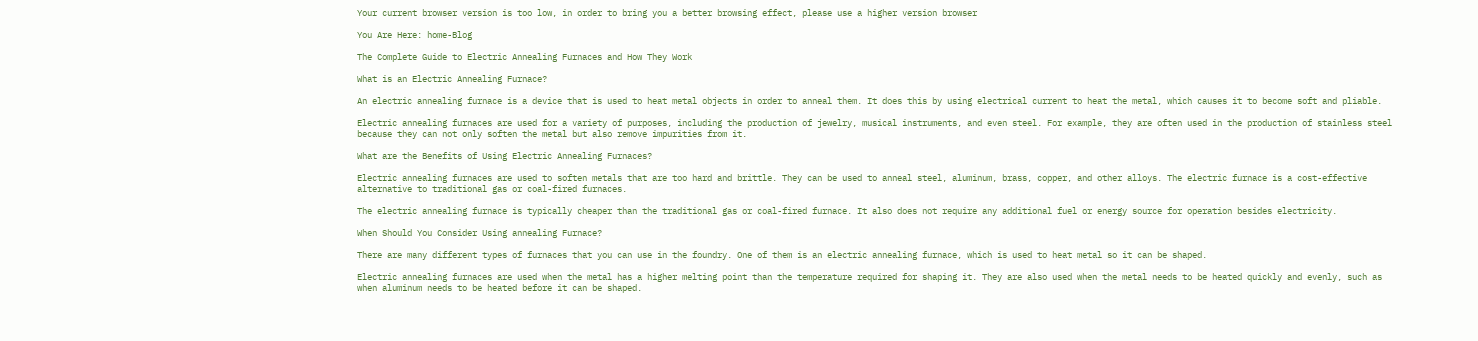Your current browser version is too low, in order to bring you a better browsing effect, please use a higher version browser

You Are Here: home-Blog

The Complete Guide to Electric Annealing Furnaces and How They Work

What is an Electric Annealing Furnace?

An electric annealing furnace is a device that is used to heat metal objects in order to anneal them. It does this by using electrical current to heat the metal, which causes it to become soft and pliable.

Electric annealing furnaces are used for a variety of purposes, including the production of jewelry, musical instruments, and even steel. For example, they are often used in the production of stainless steel because they can not only soften the metal but also remove impurities from it.

What are the Benefits of Using Electric Annealing Furnaces?

Electric annealing furnaces are used to soften metals that are too hard and brittle. They can be used to anneal steel, aluminum, brass, copper, and other alloys. The electric furnace is a cost-effective alternative to traditional gas or coal-fired furnaces.

The electric annealing furnace is typically cheaper than the traditional gas or coal-fired furnace. It also does not require any additional fuel or energy source for operation besides electricity.

When Should You Consider Using annealing Furnace?

There are many different types of furnaces that you can use in the foundry. One of them is an electric annealing furnace, which is used to heat metal so it can be shaped.

Electric annealing furnaces are used when the metal has a higher melting point than the temperature required for shaping it. They are also used when the metal needs to be heated quickly and evenly, such as when aluminum needs to be heated before it can be shaped.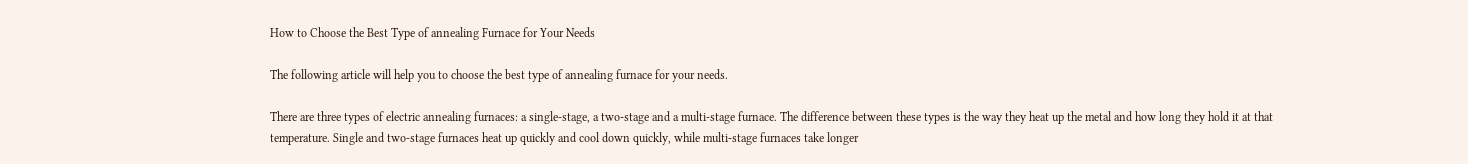How to Choose the Best Type of annealing Furnace for Your Needs

The following article will help you to choose the best type of annealing furnace for your needs.

There are three types of electric annealing furnaces: a single-stage, a two-stage and a multi-stage furnace. The difference between these types is the way they heat up the metal and how long they hold it at that temperature. Single and two-stage furnaces heat up quickly and cool down quickly, while multi-stage furnaces take longer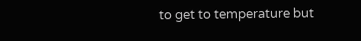to get to temperature but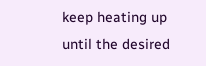keep heating up until the desired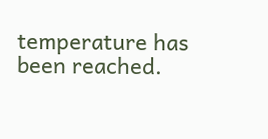temperature has been reached.